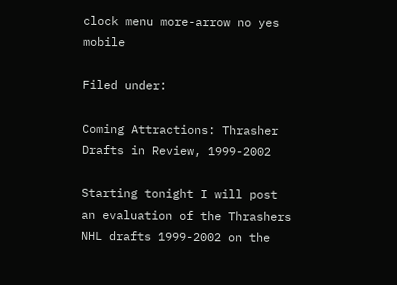clock menu more-arrow no yes mobile

Filed under:

Coming Attractions: Thrasher Drafts in Review, 1999-2002

Starting tonight I will post an evaluation of the Thrashers NHL drafts 1999-2002 on the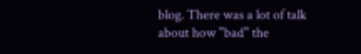blog. There was a lot of talk about how "bad" the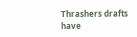Thrashers drafts have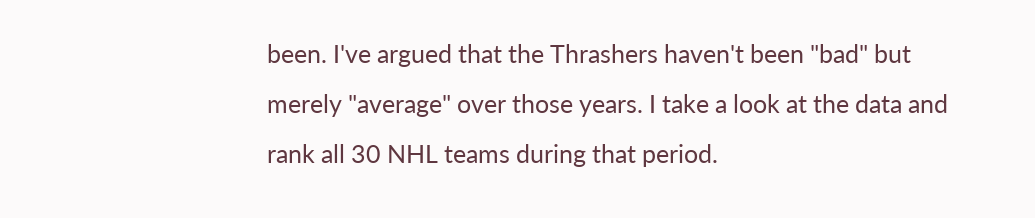been. I've argued that the Thrashers haven't been "bad" but merely "average" over those years. I take a look at the data and rank all 30 NHL teams during that period.